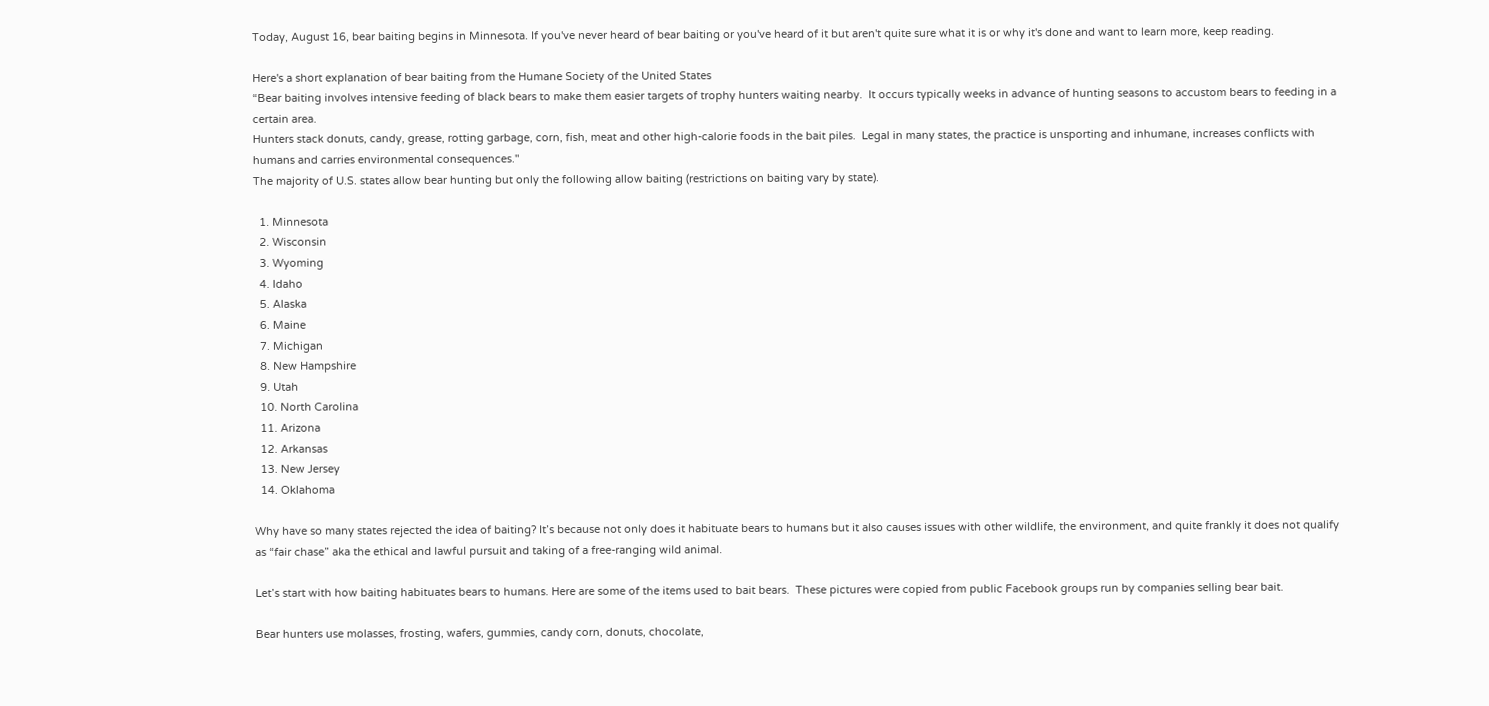Today, August 16, bear baiting begins in Minnesota. If you've never heard of bear baiting or you've heard of it but aren't quite sure what it is or why it's done and want to learn more, keep reading.

Here's a short explanation of bear baiting from the Humane Society of the United States
“Bear baiting involves intensive feeding of black bears to make them easier targets of trophy hunters waiting nearby.  It occurs typically weeks in advance of hunting seasons to accustom bears to feeding in a certain area.
Hunters stack donuts, candy, grease, rotting garbage, corn, fish, meat and other high-calorie foods in the bait piles.  Legal in many states, the practice is unsporting and inhumane, increases conflicts with humans and carries environmental consequences."
The majority of U.S. states allow bear hunting but only the following allow baiting (restrictions on baiting vary by state).

  1. Minnesota
  2. Wisconsin
  3. Wyoming
  4. Idaho
  5. Alaska
  6. Maine
  7. Michigan
  8. New Hampshire
  9. Utah
  10. North Carolina
  11. Arizona
  12. Arkansas
  13. New Jersey
  14. Oklahoma

Why have so many states rejected the idea of baiting? It’s because not only does it habituate bears to humans but it also causes issues with other wildlife, the environment, and quite frankly it does not qualify as “fair chase” aka the ethical and lawful pursuit and taking of a free-ranging wild animal.

Let’s start with how baiting habituates bears to humans. Here are some of the items used to bait bears.  These pictures were copied from public Facebook groups run by companies selling bear bait.

Bear hunters use molasses, frosting, wafers, gummies, candy corn, donuts, chocolate,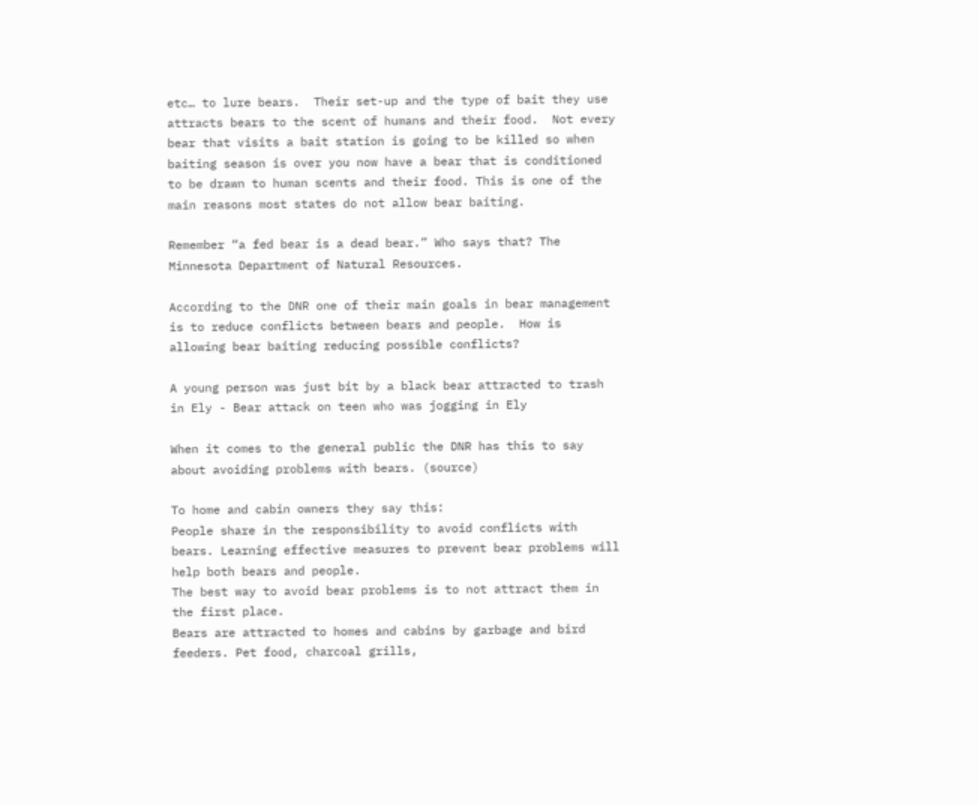etc… to lure bears.  Their set-up and the type of bait they use attracts bears to the scent of humans and their food.  Not every bear that visits a bait station is going to be killed so when baiting season is over you now have a bear that is conditioned to be drawn to human scents and their food. This is one of the main reasons most states do not allow bear baiting.

Remember “a fed bear is a dead bear.” Who says that? The Minnesota Department of Natural Resources.

According to the DNR one of their main goals in bear management is to reduce conflicts between bears and people.  How is allowing bear baiting reducing possible conflicts?

A young person was just bit by a black bear attracted to trash in Ely - Bear attack on teen who was jogging in Ely

When it comes to the general public the DNR has this to say about avoiding problems with bears. (source)

To home and cabin owners they say this:
People share in the responsibility to avoid conflicts with bears. Learning effective measures to prevent bear problems will help both bears and people.
The best way to avoid bear problems is to not attract them in the first place.
Bears are attracted to homes and cabins by garbage and bird feeders. Pet food, charcoal grills,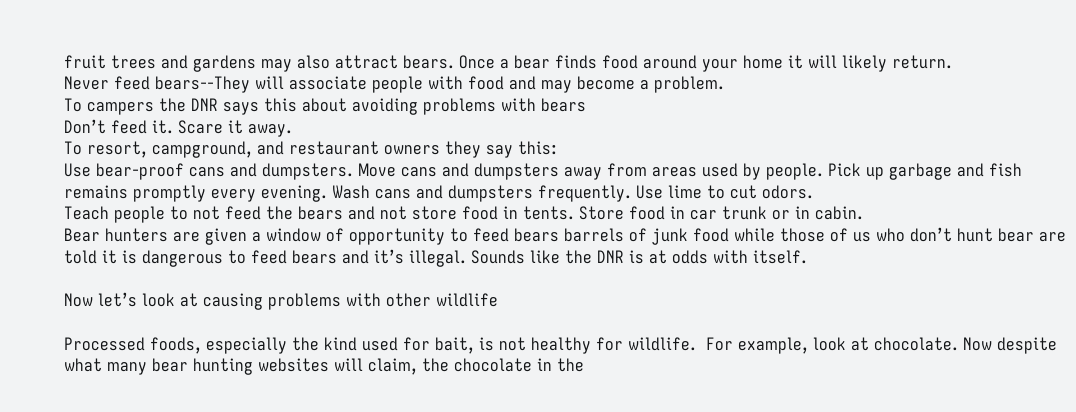fruit trees and gardens may also attract bears. Once a bear finds food around your home it will likely return.
Never feed bears--They will associate people with food and may become a problem.
To campers the DNR says this about avoiding problems with bears
Don’t feed it. Scare it away.
To resort, campground, and restaurant owners they say this:
Use bear-proof cans and dumpsters. Move cans and dumpsters away from areas used by people. Pick up garbage and fish remains promptly every evening. Wash cans and dumpsters frequently. Use lime to cut odors.
Teach people to not feed the bears and not store food in tents. Store food in car trunk or in cabin.
Bear hunters are given a window of opportunity to feed bears barrels of junk food while those of us who don’t hunt bear are told it is dangerous to feed bears and it’s illegal. Sounds like the DNR is at odds with itself.

Now let’s look at causing problems with other wildlife

Processed foods, especially the kind used for bait, is not healthy for wildlife.  For example, look at chocolate. Now despite what many bear hunting websites will claim, the chocolate in the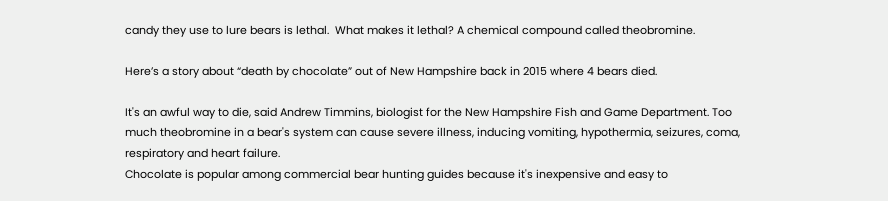candy they use to lure bears is lethal.  What makes it lethal? A chemical compound called theobromine.

Here’s a story about “death by chocolate” out of New Hampshire back in 2015 where 4 bears died.

It's an awful way to die, said Andrew Timmins, biologist for the New Hampshire Fish and Game Department. Too much theobromine in a bear's system can cause severe illness, inducing vomiting, hypothermia, seizures, coma, respiratory and heart failure.
Chocolate is popular among commercial bear hunting guides because it's inexpensive and easy to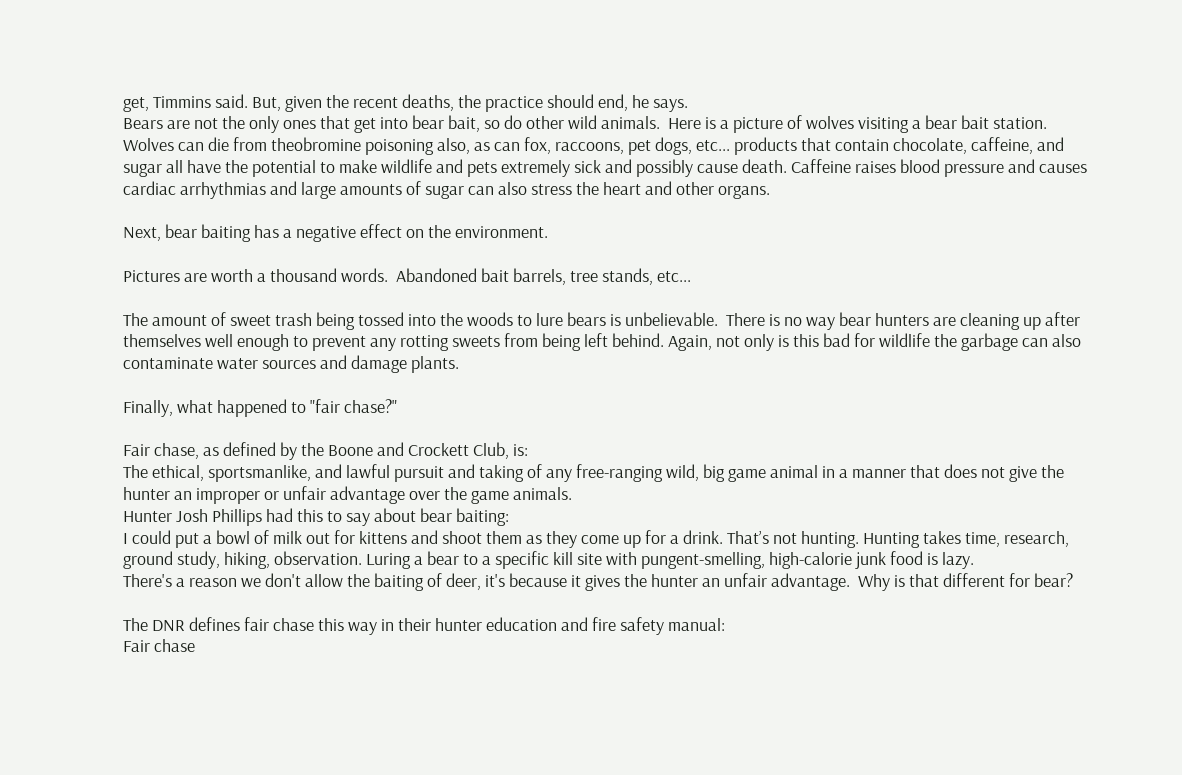get, Timmins said. But, given the recent deaths, the practice should end, he says.
Bears are not the only ones that get into bear bait, so do other wild animals.  Here is a picture of wolves visiting a bear bait station. Wolves can die from theobromine poisoning also, as can fox, raccoons, pet dogs, etc... products that contain chocolate, caffeine, and sugar all have the potential to make wildlife and pets extremely sick and possibly cause death. Caffeine raises blood pressure and causes cardiac arrhythmias and large amounts of sugar can also stress the heart and other organs.

Next, bear baiting has a negative effect on the environment.

Pictures are worth a thousand words.  Abandoned bait barrels, tree stands, etc...

The amount of sweet trash being tossed into the woods to lure bears is unbelievable.  There is no way bear hunters are cleaning up after themselves well enough to prevent any rotting sweets from being left behind. Again, not only is this bad for wildlife the garbage can also contaminate water sources and damage plants.

Finally, what happened to "fair chase?"

Fair chase, as defined by the Boone and Crockett Club, is:
The ethical, sportsmanlike, and lawful pursuit and taking of any free-ranging wild, big game animal in a manner that does not give the hunter an improper or unfair advantage over the game animals.
Hunter Josh Phillips had this to say about bear baiting:
I could put a bowl of milk out for kittens and shoot them as they come up for a drink. That’s not hunting. Hunting takes time, research, ground study, hiking, observation. Luring a bear to a specific kill site with pungent-smelling, high-calorie junk food is lazy.
There's a reason we don't allow the baiting of deer, it's because it gives the hunter an unfair advantage.  Why is that different for bear?

The DNR defines fair chase this way in their hunter education and fire safety manual:
Fair chase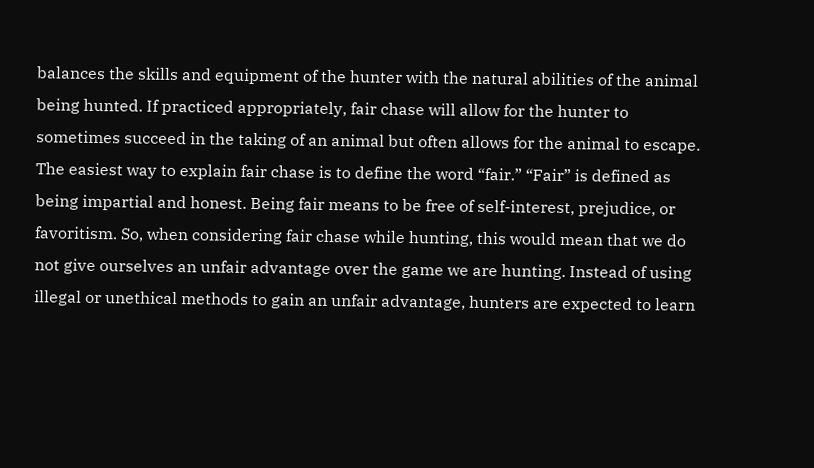balances the skills and equipment of the hunter with the natural abilities of the animal being hunted. If practiced appropriately, fair chase will allow for the hunter to sometimes succeed in the taking of an animal but often allows for the animal to escape. The easiest way to explain fair chase is to define the word “fair.” “Fair” is defined as being impartial and honest. Being fair means to be free of self-interest, prejudice, or favoritism. So, when considering fair chase while hunting, this would mean that we do not give ourselves an unfair advantage over the game we are hunting. Instead of using illegal or unethical methods to gain an unfair advantage, hunters are expected to learn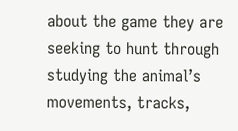about the game they are seeking to hunt through studying the animal’s movements, tracks,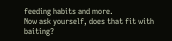feeding habits and more.
Now ask yourself, does that fit with baiting?